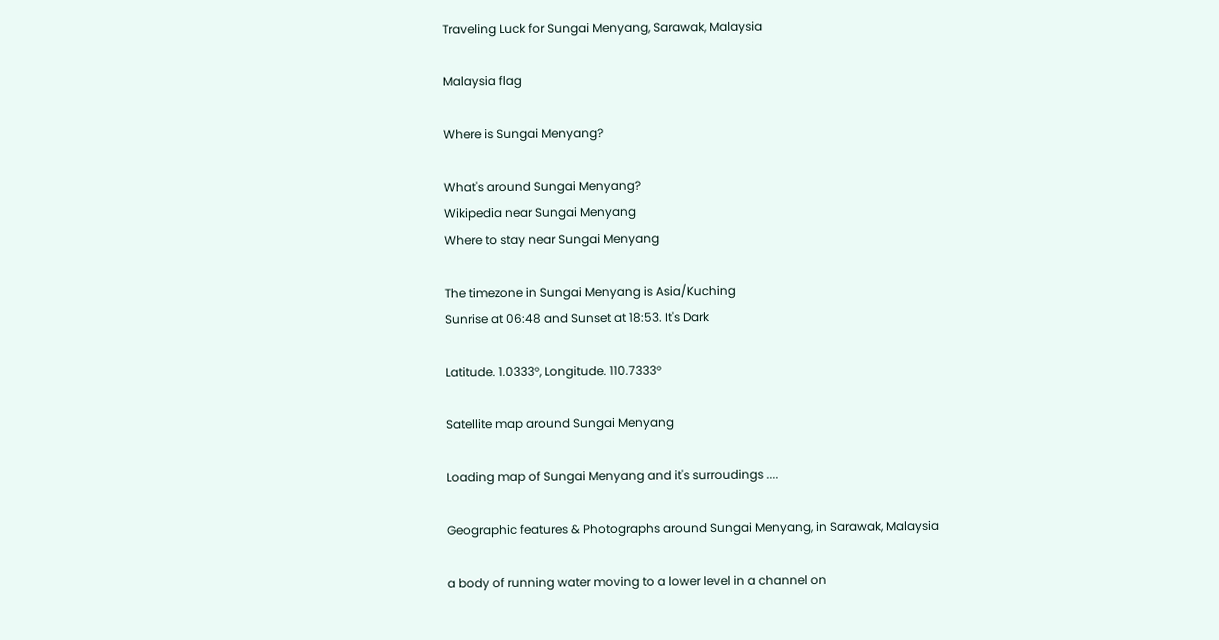Traveling Luck for Sungai Menyang, Sarawak, Malaysia

Malaysia flag

Where is Sungai Menyang?

What's around Sungai Menyang?
Wikipedia near Sungai Menyang
Where to stay near Sungai Menyang

The timezone in Sungai Menyang is Asia/Kuching
Sunrise at 06:48 and Sunset at 18:53. It's Dark

Latitude. 1.0333°, Longitude. 110.7333°

Satellite map around Sungai Menyang

Loading map of Sungai Menyang and it's surroudings ....

Geographic features & Photographs around Sungai Menyang, in Sarawak, Malaysia

a body of running water moving to a lower level in a channel on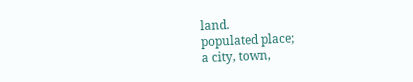land.
populated place;
a city, town,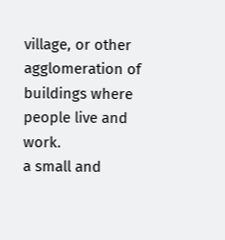village, or other agglomeration of buildings where people live and work.
a small and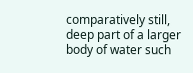comparatively still, deep part of a larger body of water such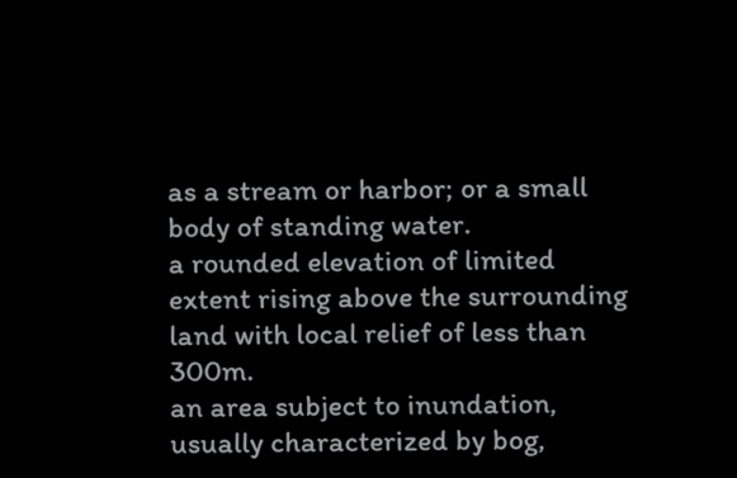as a stream or harbor; or a small body of standing water.
a rounded elevation of limited extent rising above the surrounding land with local relief of less than 300m.
an area subject to inundation, usually characterized by bog,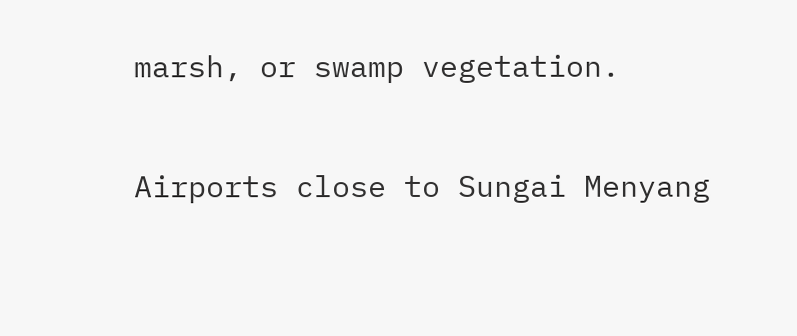marsh, or swamp vegetation.

Airports close to Sungai Menyang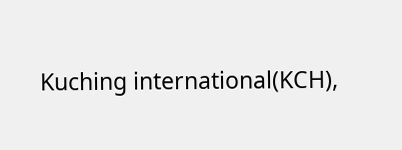Kuching international(KCH),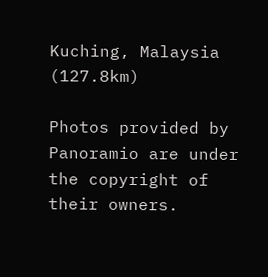Kuching, Malaysia (127.8km)

Photos provided by Panoramio are under the copyright of their owners.